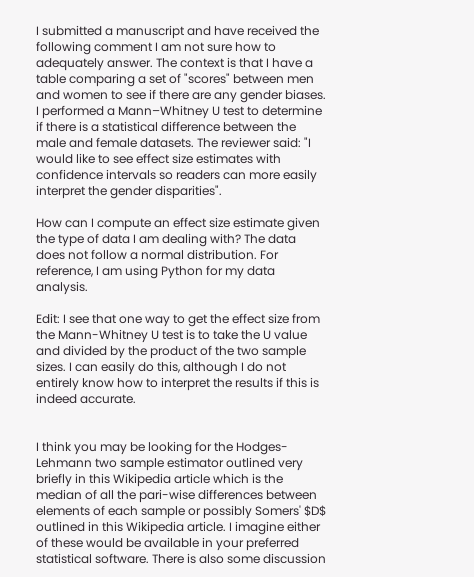I submitted a manuscript and have received the following comment I am not sure how to adequately answer. The context is that I have a table comparing a set of "scores" between men and women to see if there are any gender biases. I performed a Mann–Whitney U test to determine if there is a statistical difference between the male and female datasets. The reviewer said: "I would like to see effect size estimates with confidence intervals so readers can more easily interpret the gender disparities".

How can I compute an effect size estimate given the type of data I am dealing with? The data does not follow a normal distribution. For reference, I am using Python for my data analysis.

Edit: I see that one way to get the effect size from the Mann-Whitney U test is to take the U value and divided by the product of the two sample sizes. I can easily do this, although I do not entirely know how to interpret the results if this is indeed accurate.


I think you may be looking for the Hodges-Lehmann two sample estimator outlined very briefly in this Wikipedia article which is the median of all the pari-wise differences between elements of each sample or possibly Somers' $D$ outlined in this Wikipedia article. I imagine either of these would be available in your preferred statistical software. There is also some discussion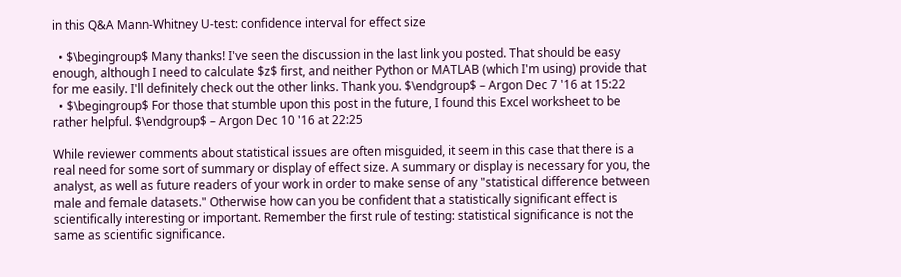in this Q&A Mann-Whitney U-test: confidence interval for effect size

  • $\begingroup$ Many thanks! I've seen the discussion in the last link you posted. That should be easy enough, although I need to calculate $z$ first, and neither Python or MATLAB (which I'm using) provide that for me easily. I'll definitely check out the other links. Thank you. $\endgroup$ – Argon Dec 7 '16 at 15:22
  • $\begingroup$ For those that stumble upon this post in the future, I found this Excel worksheet to be rather helpful. $\endgroup$ – Argon Dec 10 '16 at 22:25

While reviewer comments about statistical issues are often misguided, it seem in this case that there is a real need for some sort of summary or display of effect size. A summary or display is necessary for you, the analyst, as well as future readers of your work in order to make sense of any "statistical difference between male and female datasets." Otherwise how can you be confident that a statistically significant effect is scientifically interesting or important. Remember the first rule of testing: statistical significance is not the same as scientific significance.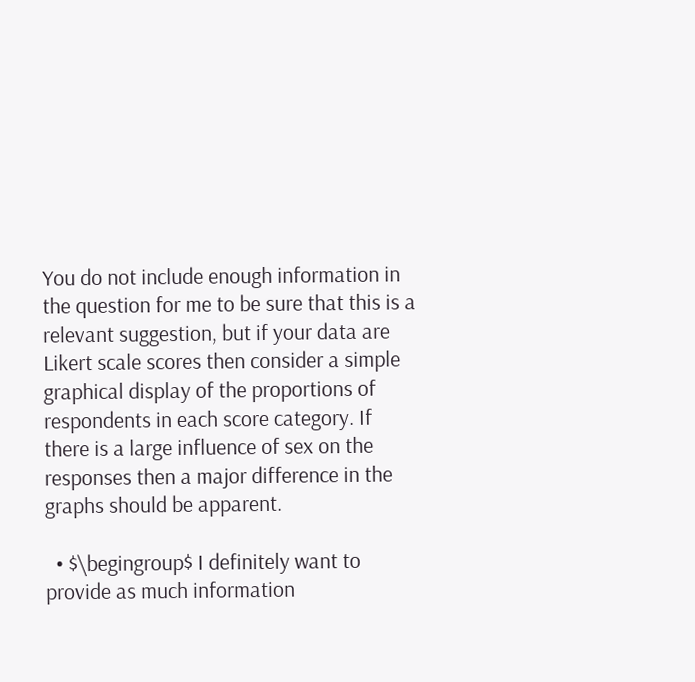You do not include enough information in the question for me to be sure that this is a relevant suggestion, but if your data are Likert scale scores then consider a simple graphical display of the proportions of respondents in each score category. If there is a large influence of sex on the responses then a major difference in the graphs should be apparent.

  • $\begingroup$ I definitely want to provide as much information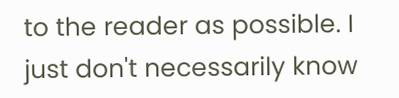to the reader as possible. I just don't necessarily know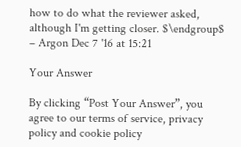how to do what the reviewer asked, although I'm getting closer. $\endgroup$ – Argon Dec 7 '16 at 15:21

Your Answer

By clicking “Post Your Answer”, you agree to our terms of service, privacy policy and cookie policy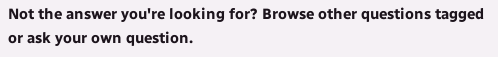Not the answer you're looking for? Browse other questions tagged or ask your own question.